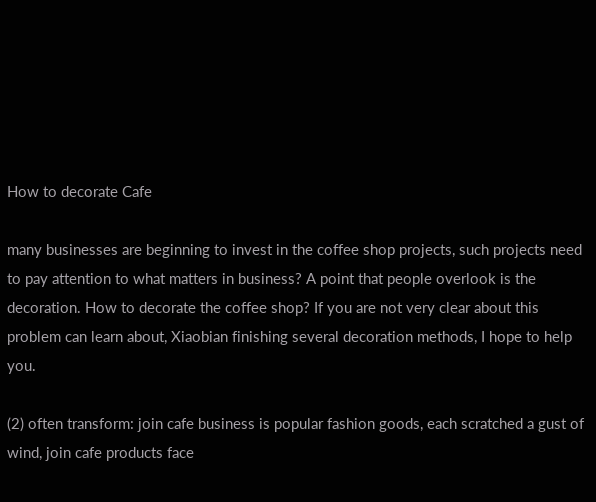How to decorate Cafe

many businesses are beginning to invest in the coffee shop projects, such projects need to pay attention to what matters in business? A point that people overlook is the decoration. How to decorate the coffee shop? If you are not very clear about this problem can learn about, Xiaobian finishing several decoration methods, I hope to help you.

(2) often transform: join cafe business is popular fashion goods, each scratched a gust of wind, join cafe products face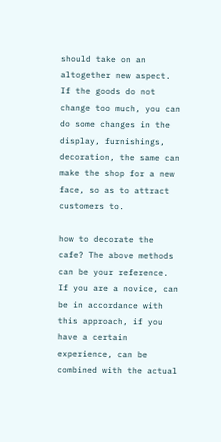should take on an altogether new aspect. If the goods do not change too much, you can do some changes in the display, furnishings, decoration, the same can make the shop for a new face, so as to attract customers to.

how to decorate the cafe? The above methods can be your reference. If you are a novice, can be in accordance with this approach, if you have a certain experience, can be combined with the actual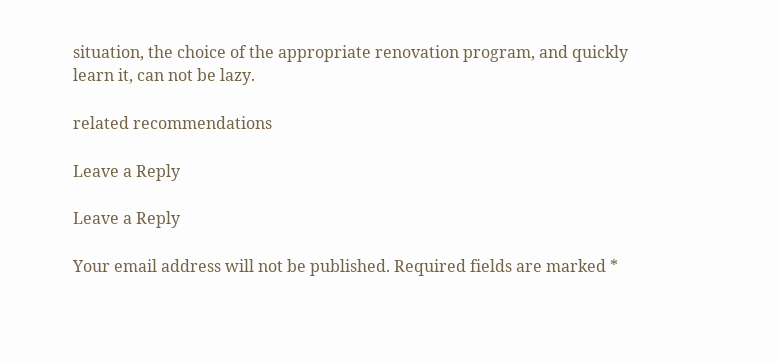situation, the choice of the appropriate renovation program, and quickly learn it, can not be lazy.

related recommendations

Leave a Reply

Leave a Reply

Your email address will not be published. Required fields are marked *